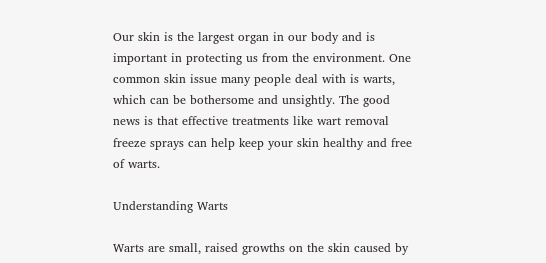Our skin is the largest organ in our body and is important in protecting us from the environment. One common skin issue many people deal with is warts, which can be bothersome and unsightly. The good news is that effective treatments like wart removal freeze sprays can help keep your skin healthy and free of warts.

Understanding Warts

Warts are small, raised growths on the skin caused by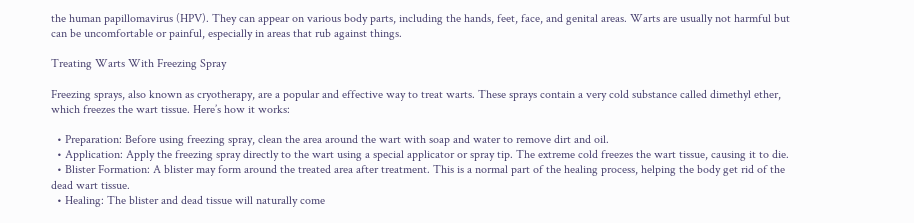the human papillomavirus (HPV). They can appear on various body parts, including the hands, feet, face, and genital areas. Warts are usually not harmful but can be uncomfortable or painful, especially in areas that rub against things.

Treating Warts With Freezing Spray

Freezing sprays, also known as cryotherapy, are a popular and effective way to treat warts. These sprays contain a very cold substance called dimethyl ether, which freezes the wart tissue. Here’s how it works:

  • Preparation: Before using freezing spray, clean the area around the wart with soap and water to remove dirt and oil.
  • Application: Apply the freezing spray directly to the wart using a special applicator or spray tip. The extreme cold freezes the wart tissue, causing it to die.
  • Blister Formation: A blister may form around the treated area after treatment. This is a normal part of the healing process, helping the body get rid of the dead wart tissue.
  • Healing: The blister and dead tissue will naturally come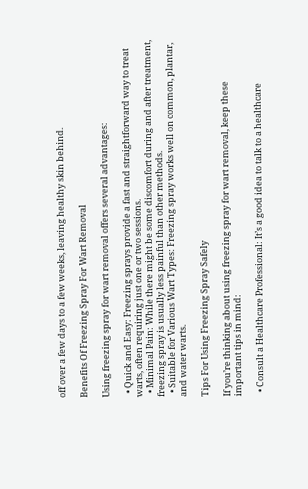off over a few days to a few weeks, leaving healthy skin behind.

Benefits Of Freezing Spray For Wart Removal

Using freezing spray for wart removal offers several advantages:

  • Quick and Easy: Freezing sprays provide a fast and straightforward way to treat warts, often requiring just one or two sessions.
  • Minimal Pain: While there might be some discomfort during and after treatment, freezing spray is usually less painful than other methods.
  • Suitable for Various Wart Types: Freezing spray works well on common, plantar, and water warts.

Tips For Using Freezing Spray Safely

If you’re thinking about using freezing spray for wart removal, keep these important tips in mind:

  • Consult a Healthcare Professional: It’s a good idea to talk to a healthcare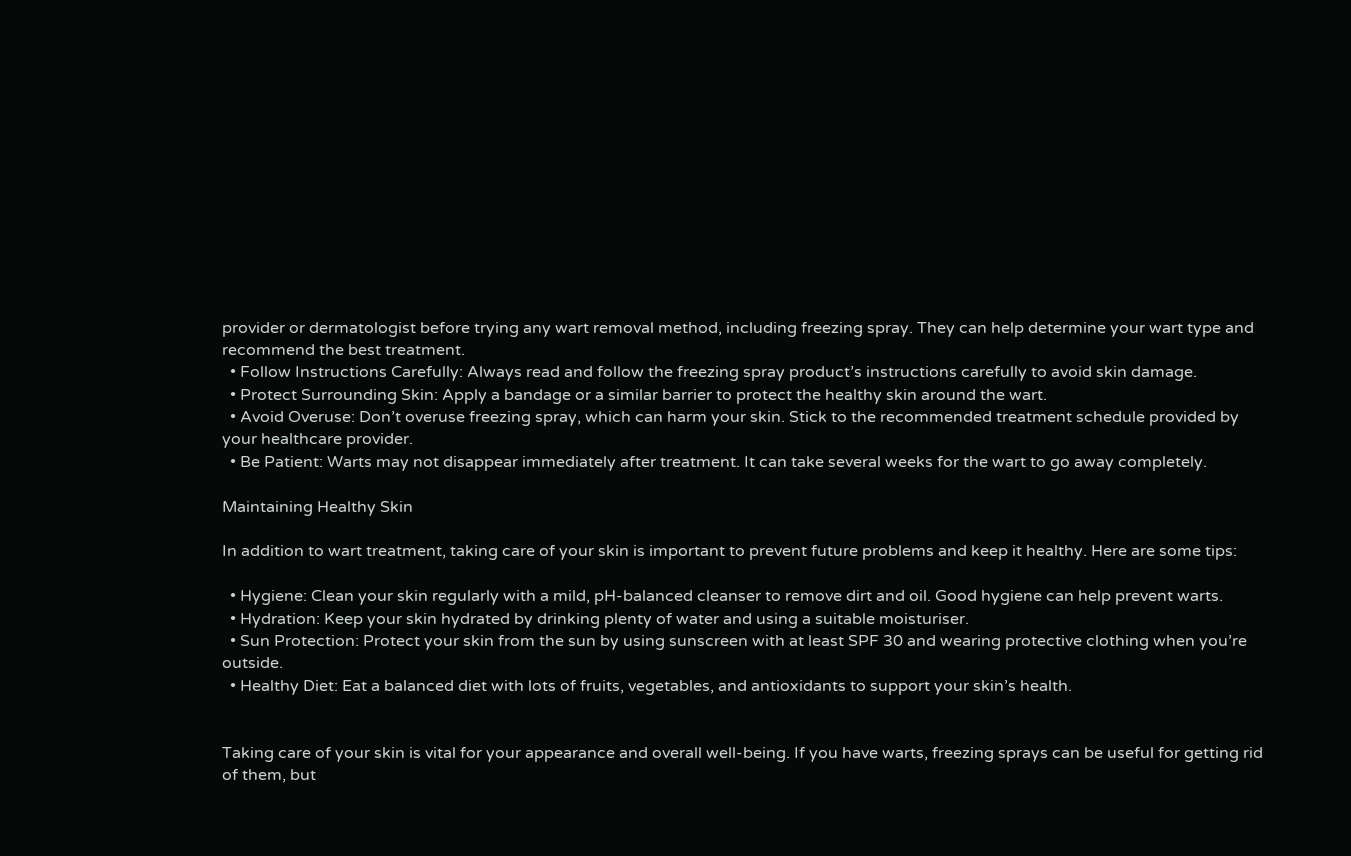provider or dermatologist before trying any wart removal method, including freezing spray. They can help determine your wart type and recommend the best treatment.
  • Follow Instructions Carefully: Always read and follow the freezing spray product’s instructions carefully to avoid skin damage.
  • Protect Surrounding Skin: Apply a bandage or a similar barrier to protect the healthy skin around the wart.
  • Avoid Overuse: Don’t overuse freezing spray, which can harm your skin. Stick to the recommended treatment schedule provided by your healthcare provider.
  • Be Patient: Warts may not disappear immediately after treatment. It can take several weeks for the wart to go away completely.

Maintaining Healthy Skin

In addition to wart treatment, taking care of your skin is important to prevent future problems and keep it healthy. Here are some tips:

  • Hygiene: Clean your skin regularly with a mild, pH-balanced cleanser to remove dirt and oil. Good hygiene can help prevent warts.
  • Hydration: Keep your skin hydrated by drinking plenty of water and using a suitable moisturiser.
  • Sun Protection: Protect your skin from the sun by using sunscreen with at least SPF 30 and wearing protective clothing when you’re outside.
  • Healthy Diet: Eat a balanced diet with lots of fruits, vegetables, and antioxidants to support your skin’s health.


Taking care of your skin is vital for your appearance and overall well-being. If you have warts, freezing sprays can be useful for getting rid of them, but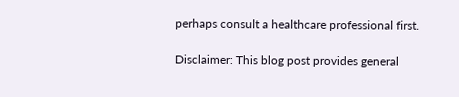perhaps consult a healthcare professional first.

Disclaimer: This blog post provides general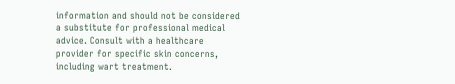information and should not be considered a substitute for professional medical advice. Consult with a healthcare provider for specific skin concerns, including wart treatment.